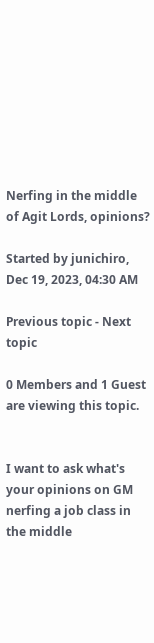Nerfing in the middle of Agit Lords, opinions?

Started by junichiro, Dec 19, 2023, 04:30 AM

Previous topic - Next topic

0 Members and 1 Guest are viewing this topic.


I want to ask what's your opinions on GM nerfing a job class in the middle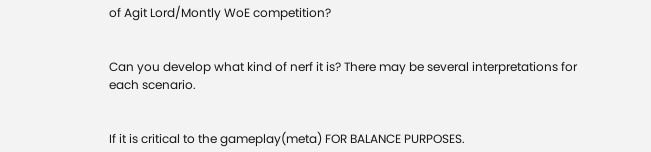of Agit Lord/Montly WoE competition?


Can you develop what kind of nerf it is? There may be several interpretations for each scenario.


If it is critical to the gameplay(meta) FOR BALANCE PURPOSES.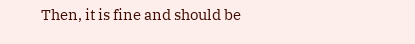Then, it is fine and should be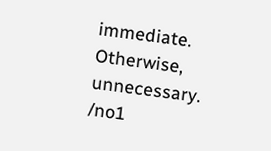immediate. Otherwise, unnecessary. /no1